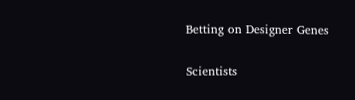Betting on Designer Genes

Scientists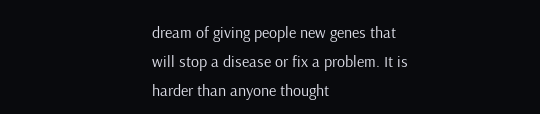dream of giving people new genes that will stop a disease or fix a problem. It is harder than anyone thought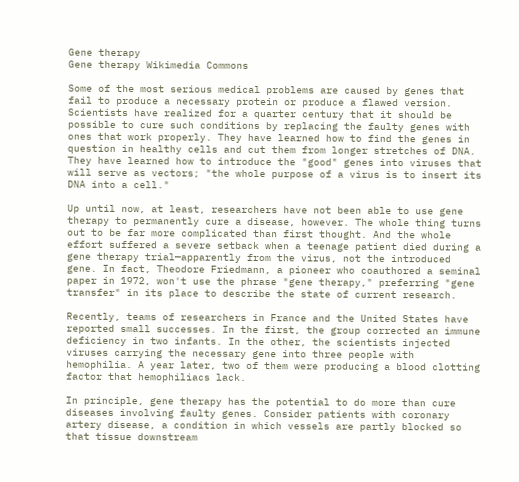Gene therapy
Gene therapy Wikimedia Commons

Some of the most serious medical problems are caused by genes that fail to produce a necessary protein or produce a flawed version. Scientists have realized for a quarter century that it should be possible to cure such conditions by replacing the faulty genes with ones that work properly. They have learned how to find the genes in question in healthy cells and cut them from longer stretches of DNA. They have learned how to introduce the "good" genes into viruses that will serve as vectors; "the whole purpose of a virus is to insert its DNA into a cell."

Up until now, at least, researchers have not been able to use gene therapy to permanently cure a disease, however. The whole thing turns out to be far more complicated than first thought. And the whole effort suffered a severe setback when a teenage patient died during a gene therapy trial—apparently from the virus, not the introduced gene. In fact, Theodore Friedmann, a pioneer who coauthored a seminal paper in 1972, won't use the phrase "gene therapy," preferring "gene transfer" in its place to describe the state of current research.

Recently, teams of researchers in France and the United States have reported small successes. In the first, the group corrected an immune deficiency in two infants. In the other, the scientists injected viruses carrying the necessary gene into three people with hemophilia. A year later, two of them were producing a blood clotting factor that hemophiliacs lack.

In principle, gene therapy has the potential to do more than cure diseases involving faulty genes. Consider patients with coronary artery disease, a condition in which vessels are partly blocked so that tissue downstream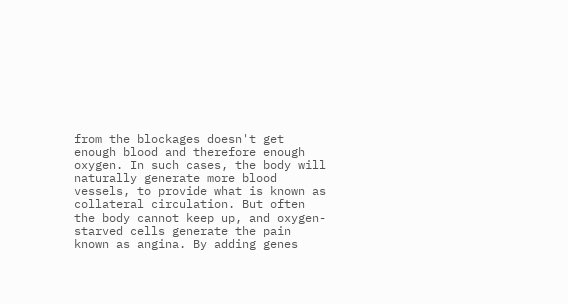from the blockages doesn't get enough blood and therefore enough oxygen. In such cases, the body will naturally generate more blood vessels, to provide what is known as collateral circulation. But often the body cannot keep up, and oxygen-starved cells generate the pain known as angina. By adding genes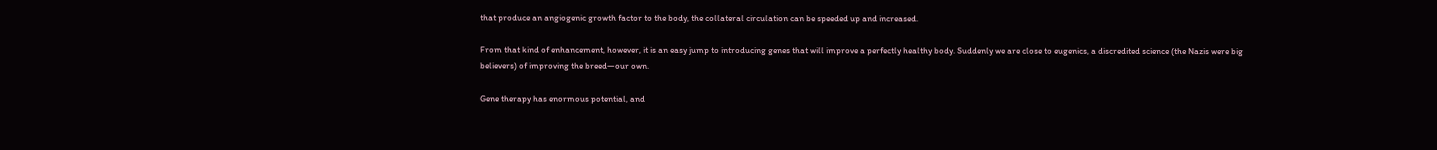that produce an angiogenic growth factor to the body, the collateral circulation can be speeded up and increased.

From that kind of enhancement, however, it is an easy jump to introducing genes that will improve a perfectly healthy body. Suddenly we are close to eugenics, a discredited science (the Nazis were big believers) of improving the breed—our own.

Gene therapy has enormous potential, and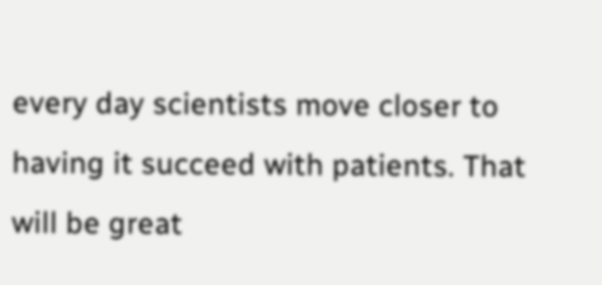every day scientists move closer to having it succeed with patients. That will be great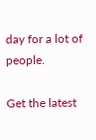day for a lot of people.

Get the latest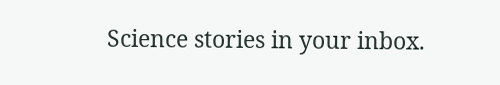Science stories in your inbox.